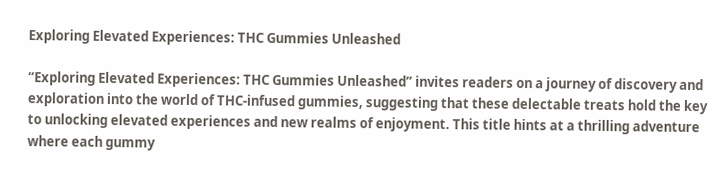Exploring Elevated Experiences: THC Gummies Unleashed

“Exploring Elevated Experiences: THC Gummies Unleashed” invites readers on a journey of discovery and exploration into the world of THC-infused gummies, suggesting that these delectable treats hold the key to unlocking elevated experiences and new realms of enjoyment. This title hints at a thrilling adventure where each gummy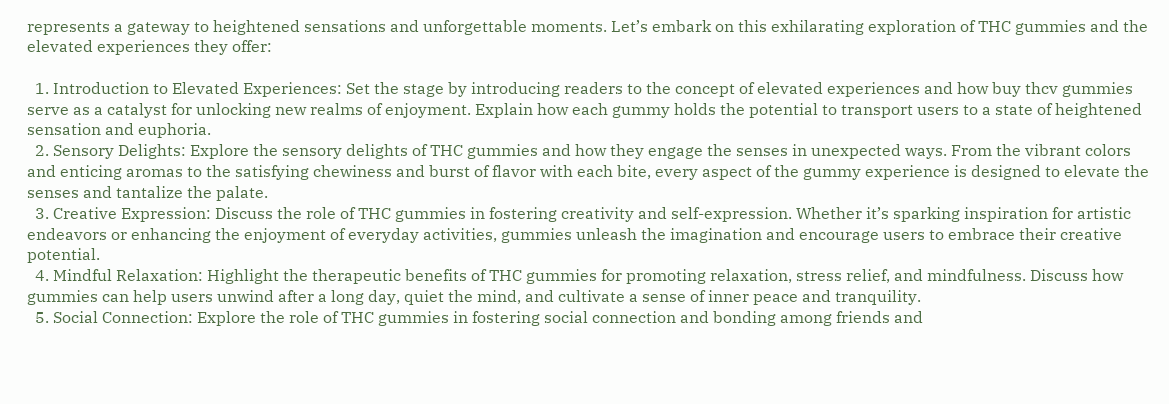represents a gateway to heightened sensations and unforgettable moments. Let’s embark on this exhilarating exploration of THC gummies and the elevated experiences they offer:

  1. Introduction to Elevated Experiences: Set the stage by introducing readers to the concept of elevated experiences and how buy thcv gummies serve as a catalyst for unlocking new realms of enjoyment. Explain how each gummy holds the potential to transport users to a state of heightened sensation and euphoria.
  2. Sensory Delights: Explore the sensory delights of THC gummies and how they engage the senses in unexpected ways. From the vibrant colors and enticing aromas to the satisfying chewiness and burst of flavor with each bite, every aspect of the gummy experience is designed to elevate the senses and tantalize the palate.
  3. Creative Expression: Discuss the role of THC gummies in fostering creativity and self-expression. Whether it’s sparking inspiration for artistic endeavors or enhancing the enjoyment of everyday activities, gummies unleash the imagination and encourage users to embrace their creative potential.
  4. Mindful Relaxation: Highlight the therapeutic benefits of THC gummies for promoting relaxation, stress relief, and mindfulness. Discuss how gummies can help users unwind after a long day, quiet the mind, and cultivate a sense of inner peace and tranquility.
  5. Social Connection: Explore the role of THC gummies in fostering social connection and bonding among friends and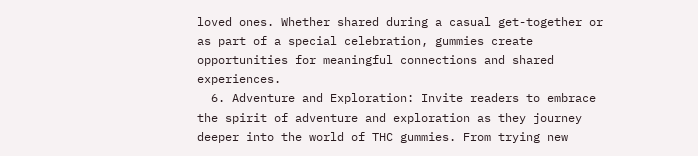loved ones. Whether shared during a casual get-together or as part of a special celebration, gummies create opportunities for meaningful connections and shared experiences.
  6. Adventure and Exploration: Invite readers to embrace the spirit of adventure and exploration as they journey deeper into the world of THC gummies. From trying new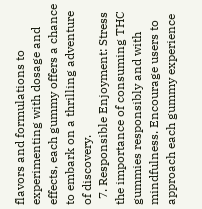flavors and formulations to experimenting with dosage and effects, each gummy offers a chance to embark on a thrilling adventure of discovery.
  7. Responsible Enjoyment: Stress the importance of consuming THC gummies responsibly and with mindfulness. Encourage users to approach each gummy experience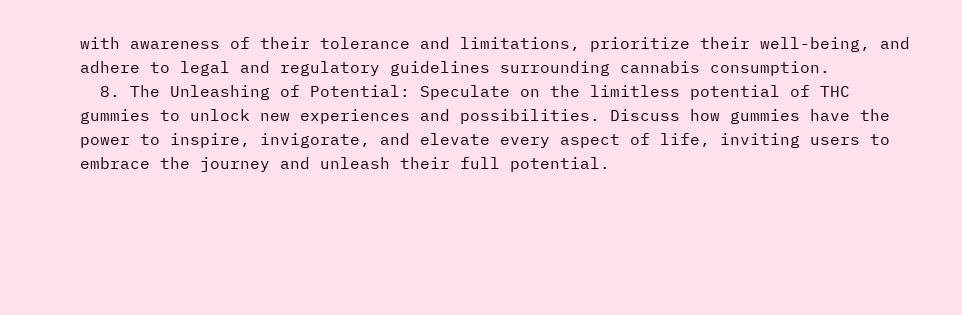with awareness of their tolerance and limitations, prioritize their well-being, and adhere to legal and regulatory guidelines surrounding cannabis consumption.
  8. The Unleashing of Potential: Speculate on the limitless potential of THC gummies to unlock new experiences and possibilities. Discuss how gummies have the power to inspire, invigorate, and elevate every aspect of life, inviting users to embrace the journey and unleash their full potential.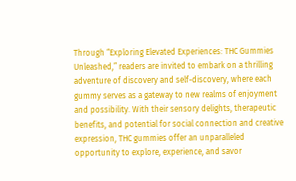Through “Exploring Elevated Experiences: THC Gummies Unleashed,” readers are invited to embark on a thrilling adventure of discovery and self-discovery, where each gummy serves as a gateway to new realms of enjoyment and possibility. With their sensory delights, therapeutic benefits, and potential for social connection and creative expression, THC gummies offer an unparalleled opportunity to explore, experience, and savor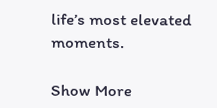life’s most elevated moments.

Show More